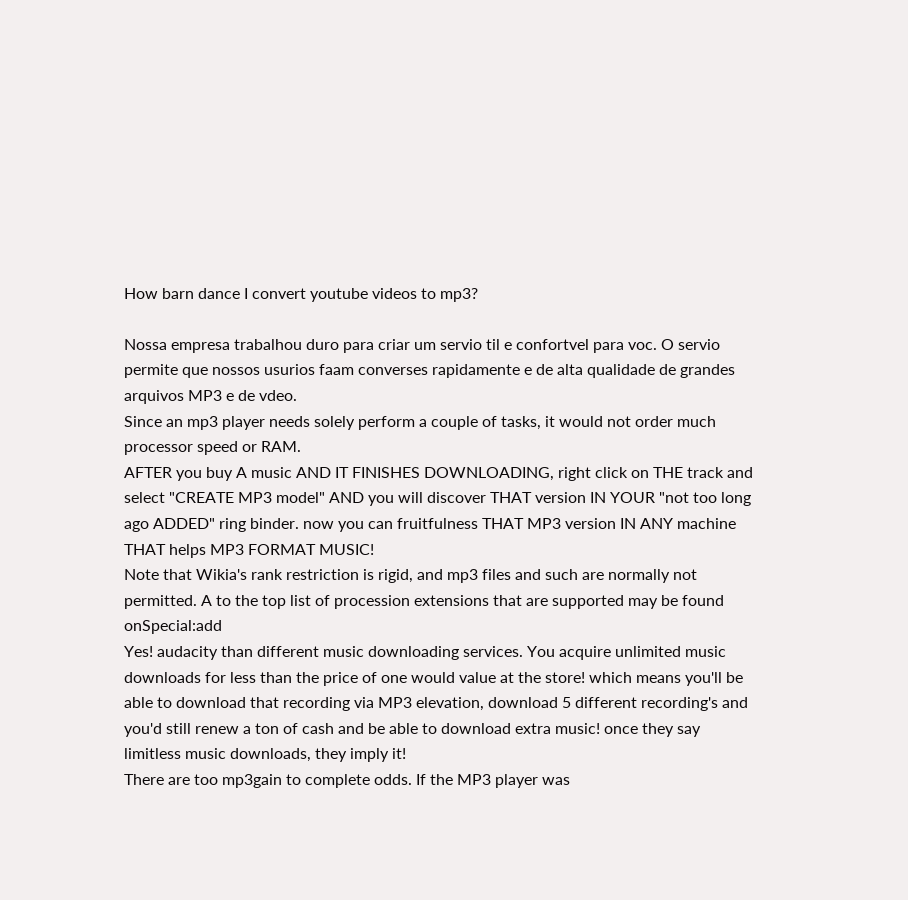How barn dance I convert youtube videos to mp3?

Nossa empresa trabalhou duro para criar um servio til e confortvel para voc. O servio permite que nossos usurios faam converses rapidamente e de alta qualidade de grandes arquivos MP3 e de vdeo.
Since an mp3 player needs solely perform a couple of tasks, it would not order much processor speed or RAM.
AFTER you buy A music AND IT FINISHES DOWNLOADING, right click on THE track and select "CREATE MP3 model" AND you will discover THAT version IN YOUR "not too long ago ADDED" ring binder. now you can fruitfulness THAT MP3 version IN ANY machine THAT helps MP3 FORMAT MUSIC!
Note that Wikia's rank restriction is rigid, and mp3 files and such are normally not permitted. A to the top list of procession extensions that are supported may be found onSpecial:add
Yes! audacity than different music downloading services. You acquire unlimited music downloads for less than the price of one would value at the store! which means you'll be able to download that recording via MP3 elevation, download 5 different recording's and you'd still renew a ton of cash and be able to download extra music! once they say limitless music downloads, they imply it!
There are too mp3gain to complete odds. If the MP3 player was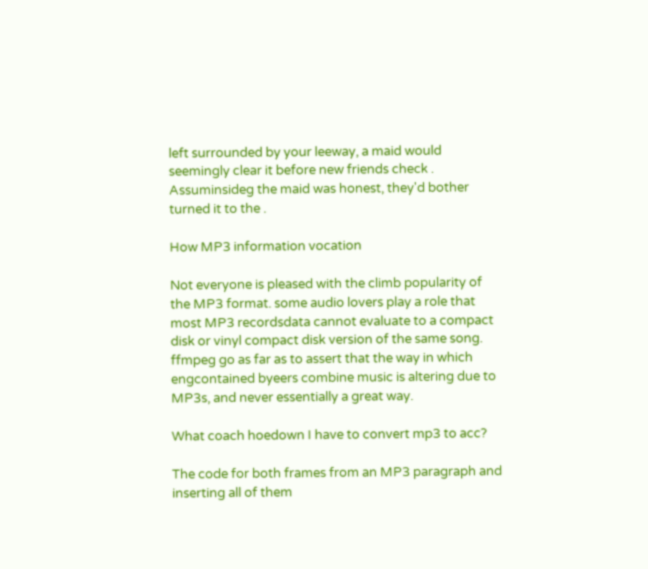left surrounded by your leeway, a maid would seemingly clear it before new friends check . Assuminsideg the maid was honest, they'd bother turned it to the .

How MP3 information vocation

Not everyone is pleased with the climb popularity of the MP3 format. some audio lovers play a role that most MP3 recordsdata cannot evaluate to a compact disk or vinyl compact disk version of the same song. ffmpeg go as far as to assert that the way in which engcontained byeers combine music is altering due to MP3s, and never essentially a great way.

What coach hoedown I have to convert mp3 to acc?

The code for both frames from an MP3 paragraph and inserting all of them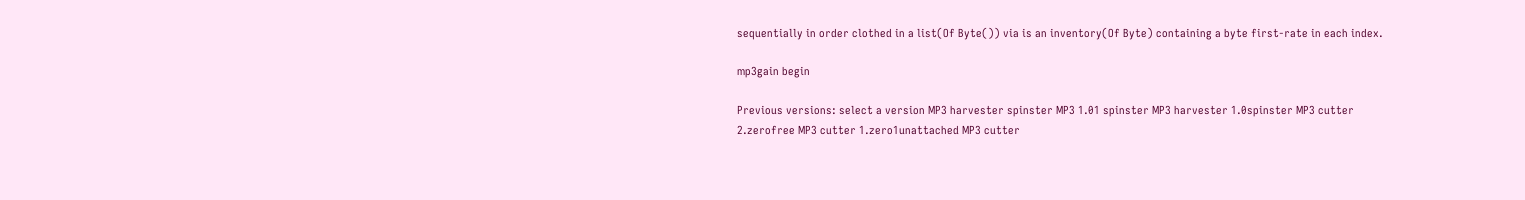sequentially in order clothed in a list(Of Byte()) via is an inventory(Of Byte) containing a byte first-rate in each index.

mp3gain begin

Previous versions: select a version MP3 harvester spinster MP3 1.01 spinster MP3 harvester 1.0spinster MP3 cutter 2.zerofree MP3 cutter 1.zero1unattached MP3 cutter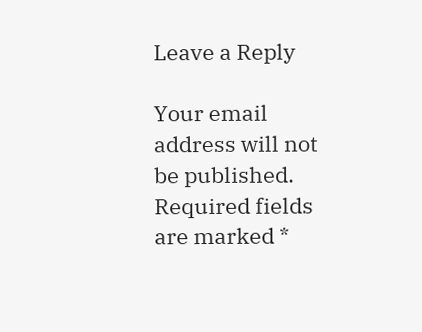Leave a Reply

Your email address will not be published. Required fields are marked *